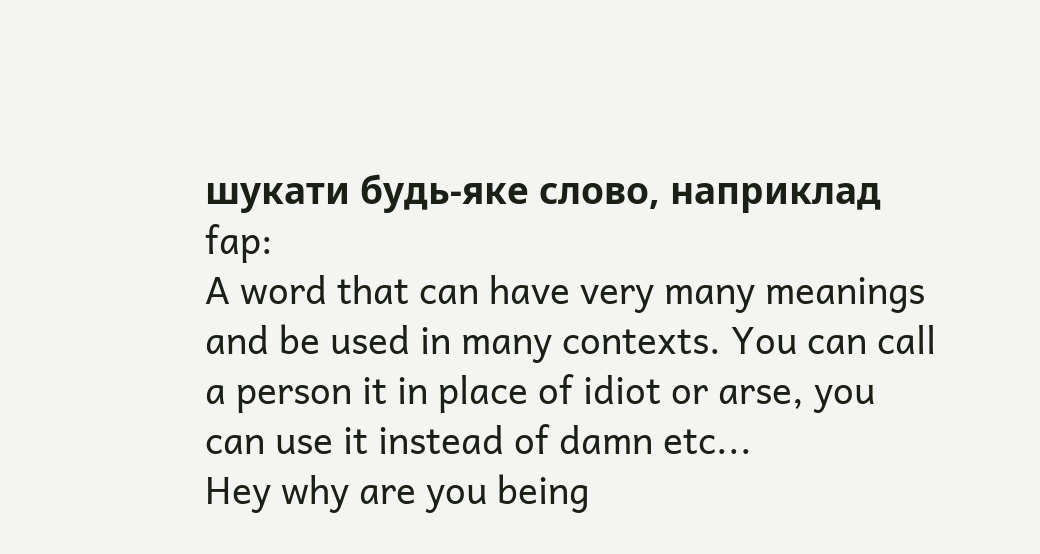шукати будь-яке слово, наприклад fap:
A word that can have very many meanings and be used in many contexts. You can call a person it in place of idiot or arse, you can use it instead of damn etc...
Hey why are you being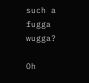such a fugga wugga?

Oh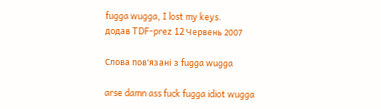fugga wugga, I lost my keys.
додав TDF-prez 12 Червень 2007

Слова пов'язані з fugga wugga

arse damn ass fuck fugga idiot wugga